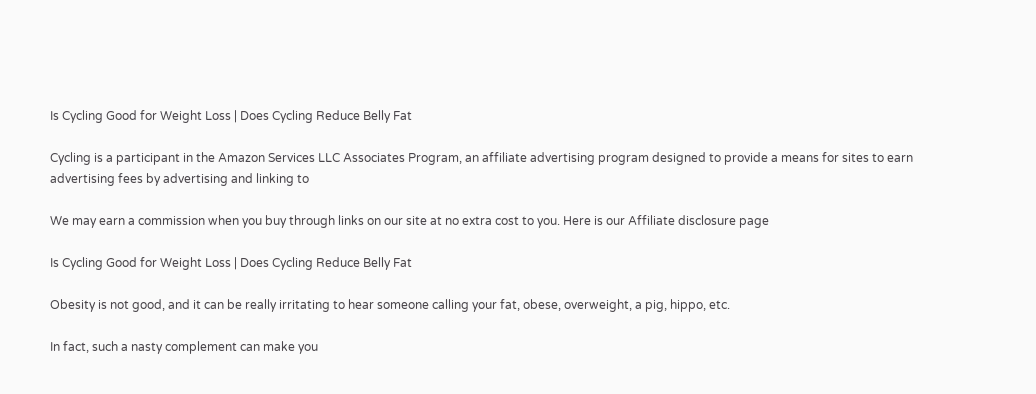Is Cycling Good for Weight Loss | Does Cycling Reduce Belly Fat

Cycling is a participant in the Amazon Services LLC Associates Program, an affiliate advertising program designed to provide a means for sites to earn advertising fees by advertising and linking to

We may earn a commission when you buy through links on our site at no extra cost to you. Here is our Affiliate disclosure page

Is Cycling Good for Weight Loss | Does Cycling Reduce Belly Fat

Obesity is not good, and it can be really irritating to hear someone calling your fat, obese, overweight, a pig, hippo, etc.

In fact, such a nasty complement can make you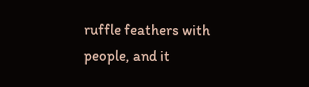ruffle feathers with people, and it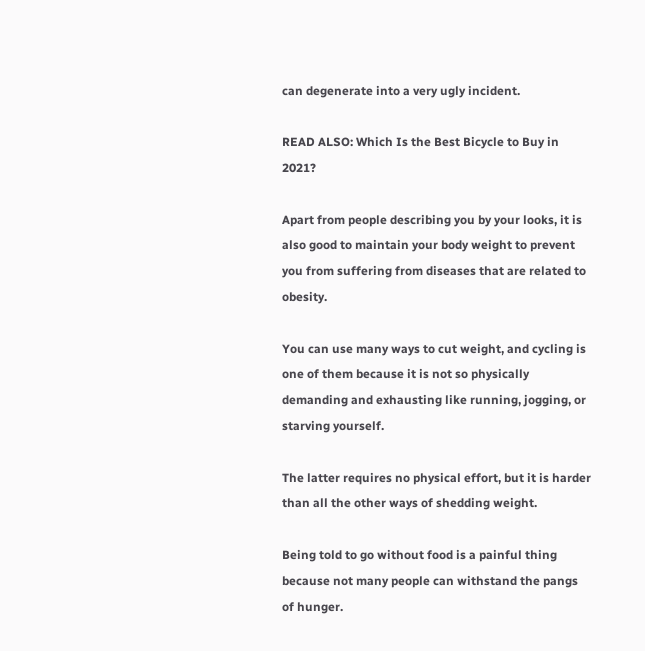can degenerate into a very ugly incident.

READ ALSO: Which Is the Best Bicycle to Buy in 2021?

Apart from people describing you by your looks, it is also good to maintain your body weight to prevent you from suffering from diseases that are related to obesity.

You can use many ways to cut weight, and cycling is one of them because it is not so physically demanding and exhausting like running, jogging, or starving yourself.

The latter requires no physical effort, but it is harder than all the other ways of shedding weight.

Being told to go without food is a painful thing because not many people can withstand the pangs of hunger.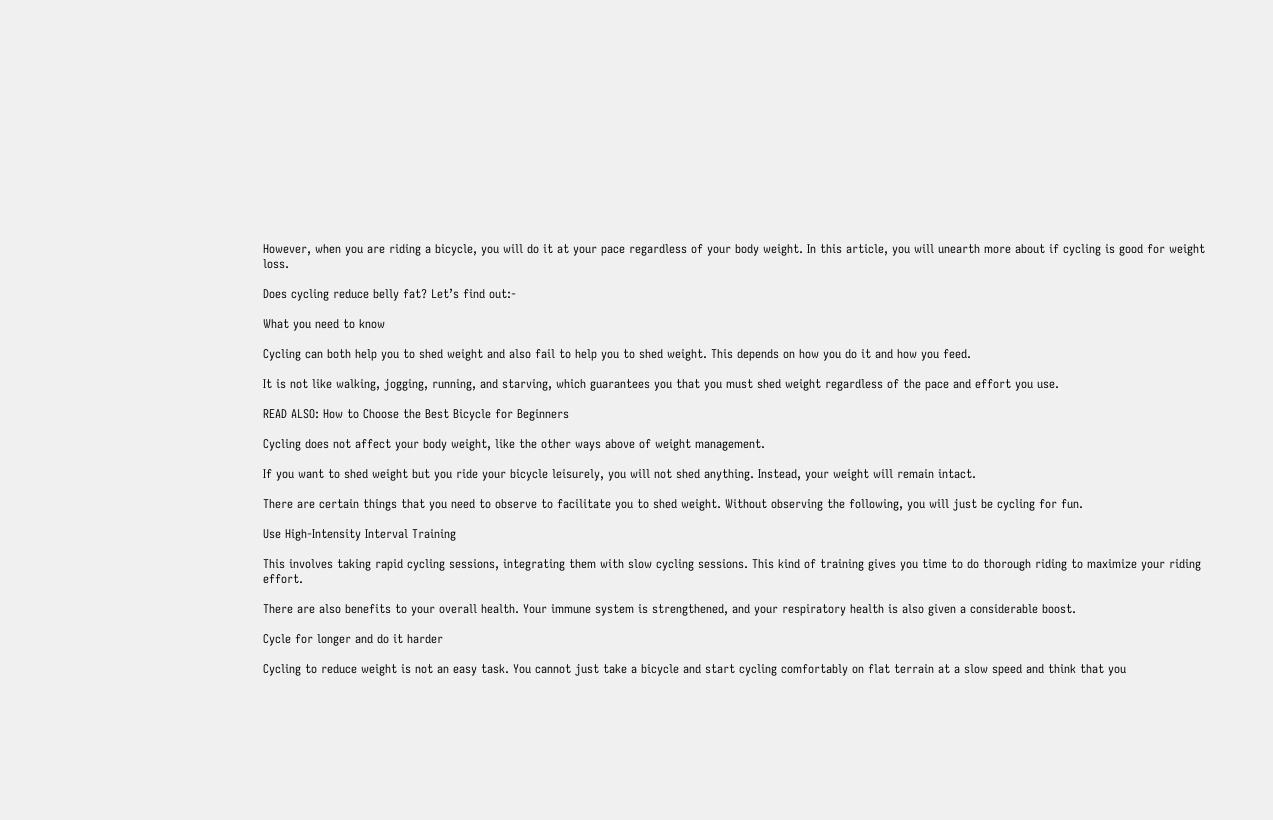However, when you are riding a bicycle, you will do it at your pace regardless of your body weight. In this article, you will unearth more about if cycling is good for weight loss.

Does cycling reduce belly fat? Let’s find out:-

What you need to know

Cycling can both help you to shed weight and also fail to help you to shed weight. This depends on how you do it and how you feed.

It is not like walking, jogging, running, and starving, which guarantees you that you must shed weight regardless of the pace and effort you use.

READ ALSO: How to Choose the Best Bicycle for Beginners

Cycling does not affect your body weight, like the other ways above of weight management.

If you want to shed weight but you ride your bicycle leisurely, you will not shed anything. Instead, your weight will remain intact.

There are certain things that you need to observe to facilitate you to shed weight. Without observing the following, you will just be cycling for fun.

Use High-Intensity Interval Training

This involves taking rapid cycling sessions, integrating them with slow cycling sessions. This kind of training gives you time to do thorough riding to maximize your riding effort.

There are also benefits to your overall health. Your immune system is strengthened, and your respiratory health is also given a considerable boost.

Cycle for longer and do it harder

Cycling to reduce weight is not an easy task. You cannot just take a bicycle and start cycling comfortably on flat terrain at a slow speed and think that you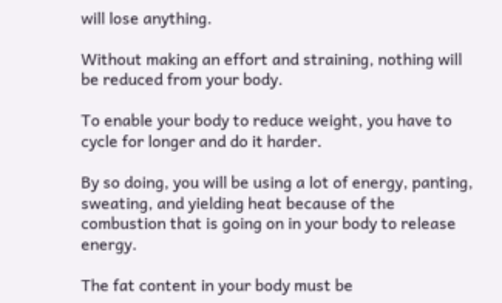will lose anything.

Without making an effort and straining, nothing will be reduced from your body.

To enable your body to reduce weight, you have to cycle for longer and do it harder.

By so doing, you will be using a lot of energy, panting, sweating, and yielding heat because of the combustion that is going on in your body to release energy.

The fat content in your body must be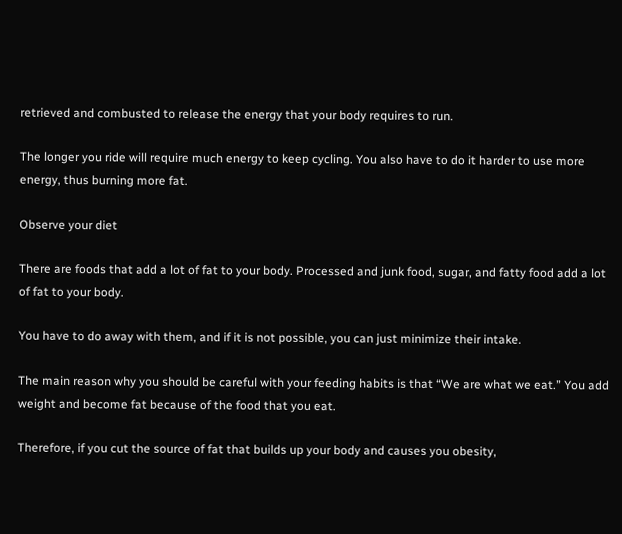retrieved and combusted to release the energy that your body requires to run.

The longer you ride will require much energy to keep cycling. You also have to do it harder to use more energy, thus burning more fat.

Observe your diet

There are foods that add a lot of fat to your body. Processed and junk food, sugar, and fatty food add a lot of fat to your body.

You have to do away with them, and if it is not possible, you can just minimize their intake.

The main reason why you should be careful with your feeding habits is that “We are what we eat.” You add weight and become fat because of the food that you eat.

Therefore, if you cut the source of fat that builds up your body and causes you obesity,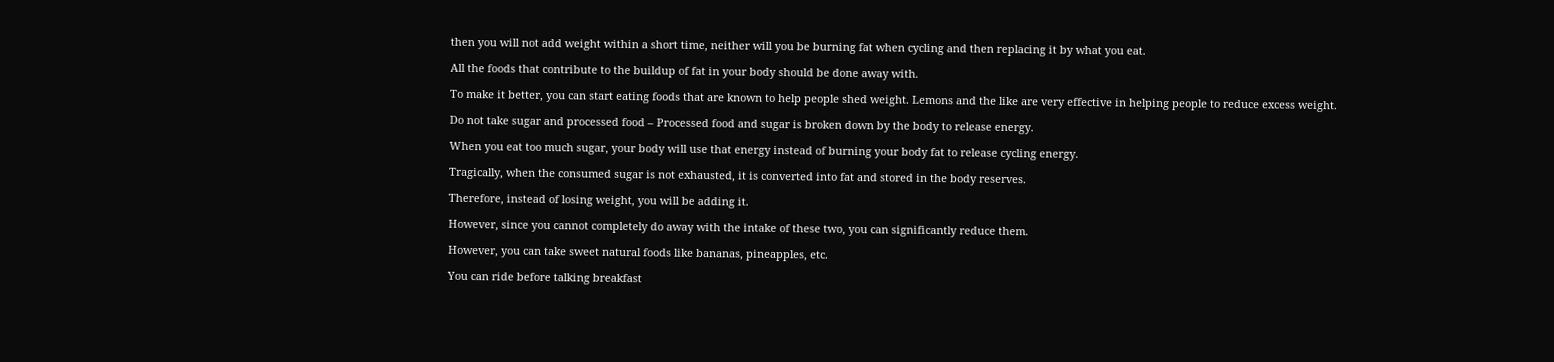then you will not add weight within a short time, neither will you be burning fat when cycling and then replacing it by what you eat.

All the foods that contribute to the buildup of fat in your body should be done away with.

To make it better, you can start eating foods that are known to help people shed weight. Lemons and the like are very effective in helping people to reduce excess weight.

Do not take sugar and processed food – Processed food and sugar is broken down by the body to release energy.

When you eat too much sugar, your body will use that energy instead of burning your body fat to release cycling energy.

Tragically, when the consumed sugar is not exhausted, it is converted into fat and stored in the body reserves.

Therefore, instead of losing weight, you will be adding it.

However, since you cannot completely do away with the intake of these two, you can significantly reduce them.

However, you can take sweet natural foods like bananas, pineapples, etc.

You can ride before talking breakfast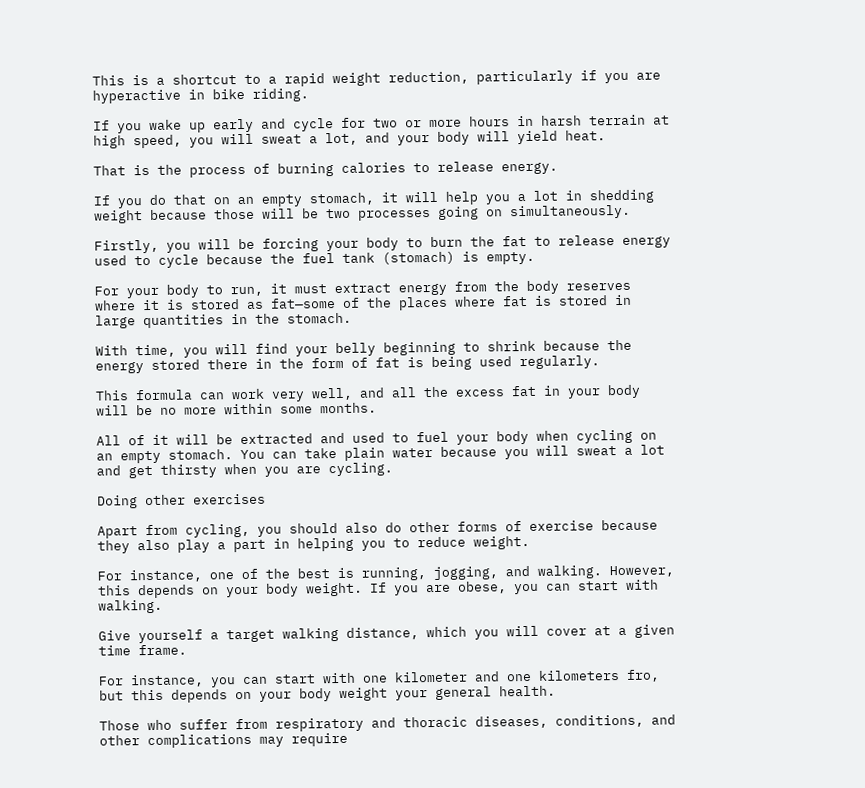This is a shortcut to a rapid weight reduction, particularly if you are hyperactive in bike riding.

If you wake up early and cycle for two or more hours in harsh terrain at high speed, you will sweat a lot, and your body will yield heat.

That is the process of burning calories to release energy.

If you do that on an empty stomach, it will help you a lot in shedding weight because those will be two processes going on simultaneously.

Firstly, you will be forcing your body to burn the fat to release energy used to cycle because the fuel tank (stomach) is empty.

For your body to run, it must extract energy from the body reserves where it is stored as fat—some of the places where fat is stored in large quantities in the stomach.

With time, you will find your belly beginning to shrink because the energy stored there in the form of fat is being used regularly.

This formula can work very well, and all the excess fat in your body will be no more within some months.

All of it will be extracted and used to fuel your body when cycling on an empty stomach. You can take plain water because you will sweat a lot and get thirsty when you are cycling.

Doing other exercises

Apart from cycling, you should also do other forms of exercise because they also play a part in helping you to reduce weight.

For instance, one of the best is running, jogging, and walking. However, this depends on your body weight. If you are obese, you can start with walking.

Give yourself a target walking distance, which you will cover at a given time frame.

For instance, you can start with one kilometer and one kilometers fro, but this depends on your body weight your general health.

Those who suffer from respiratory and thoracic diseases, conditions, and other complications may require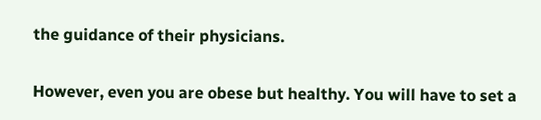the guidance of their physicians.

However, even you are obese but healthy. You will have to set a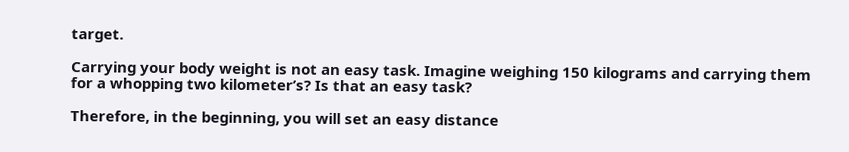target.

Carrying your body weight is not an easy task. Imagine weighing 150 kilograms and carrying them for a whopping two kilometer’s? Is that an easy task?

Therefore, in the beginning, you will set an easy distance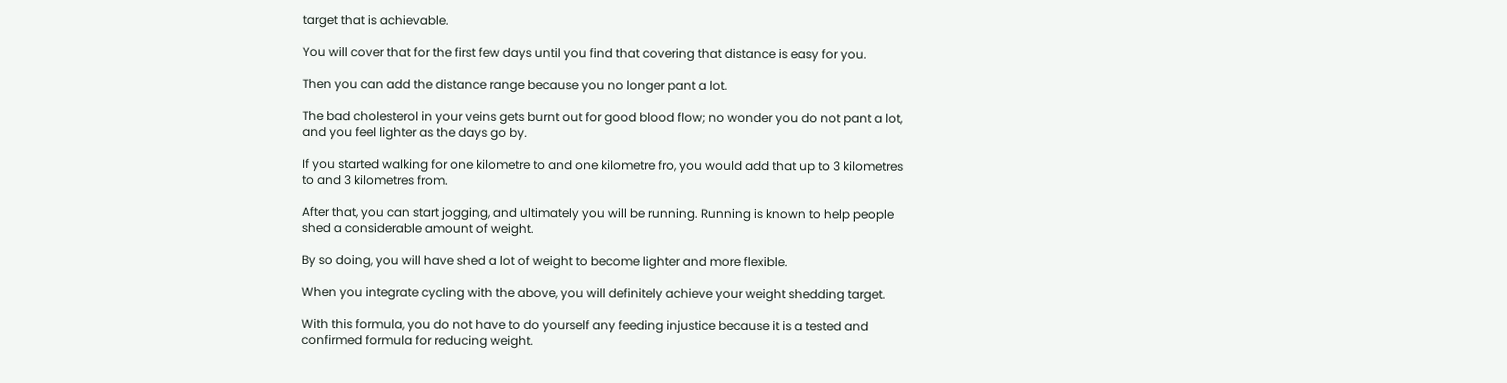target that is achievable.

You will cover that for the first few days until you find that covering that distance is easy for you.

Then you can add the distance range because you no longer pant a lot.

The bad cholesterol in your veins gets burnt out for good blood flow; no wonder you do not pant a lot, and you feel lighter as the days go by.

If you started walking for one kilometre to and one kilometre fro, you would add that up to 3 kilometres to and 3 kilometres from.

After that, you can start jogging, and ultimately you will be running. Running is known to help people shed a considerable amount of weight.

By so doing, you will have shed a lot of weight to become lighter and more flexible.

When you integrate cycling with the above, you will definitely achieve your weight shedding target.

With this formula, you do not have to do yourself any feeding injustice because it is a tested and confirmed formula for reducing weight.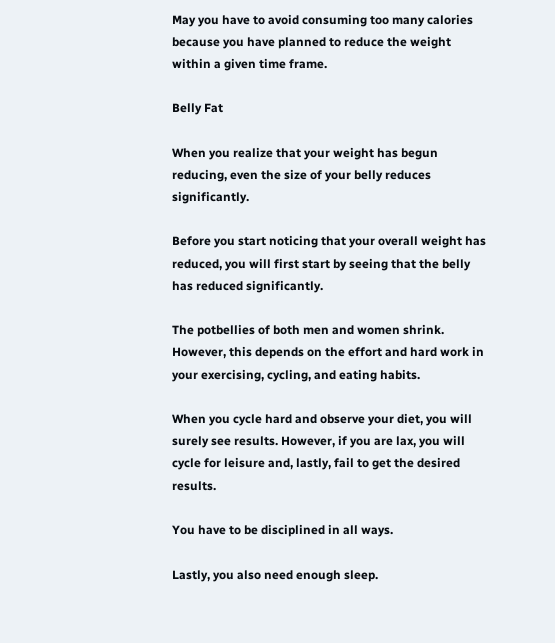May you have to avoid consuming too many calories because you have planned to reduce the weight within a given time frame.

Belly Fat

When you realize that your weight has begun reducing, even the size of your belly reduces significantly.

Before you start noticing that your overall weight has reduced, you will first start by seeing that the belly has reduced significantly.

The potbellies of both men and women shrink. However, this depends on the effort and hard work in your exercising, cycling, and eating habits.

When you cycle hard and observe your diet, you will surely see results. However, if you are lax, you will cycle for leisure and, lastly, fail to get the desired results.

You have to be disciplined in all ways.

Lastly, you also need enough sleep.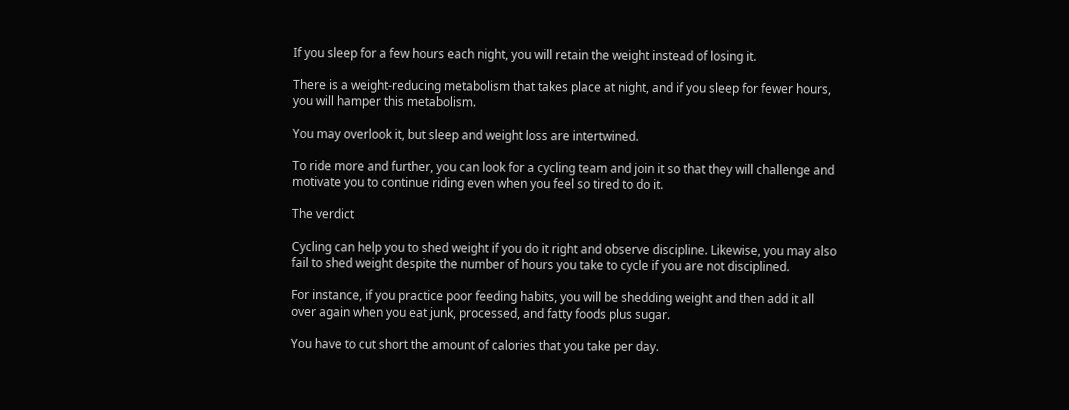If you sleep for a few hours each night, you will retain the weight instead of losing it.

There is a weight-reducing metabolism that takes place at night, and if you sleep for fewer hours, you will hamper this metabolism.

You may overlook it, but sleep and weight loss are intertwined.

To ride more and further, you can look for a cycling team and join it so that they will challenge and motivate you to continue riding even when you feel so tired to do it.

The verdict

Cycling can help you to shed weight if you do it right and observe discipline. Likewise, you may also fail to shed weight despite the number of hours you take to cycle if you are not disciplined.

For instance, if you practice poor feeding habits, you will be shedding weight and then add it all over again when you eat junk, processed, and fatty foods plus sugar.

You have to cut short the amount of calories that you take per day.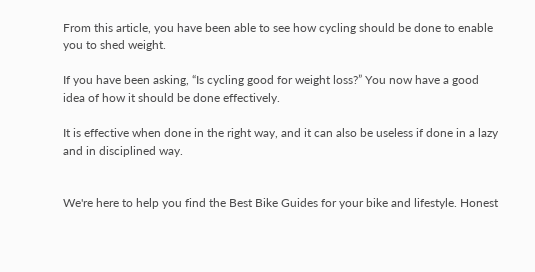From this article, you have been able to see how cycling should be done to enable you to shed weight.

If you have been asking, “Is cycling good for weight loss?” You now have a good idea of how it should be done effectively.

It is effective when done in the right way, and it can also be useless if done in a lazy and in disciplined way.


We're here to help you find the Best Bike Guides for your bike and lifestyle. Honest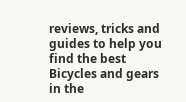reviews, tricks and guides to help you find the best Bicycles and gears in the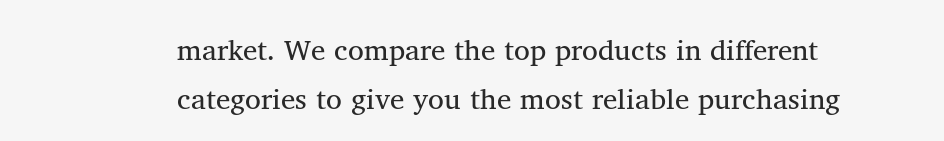market. We compare the top products in different categories to give you the most reliable purchasing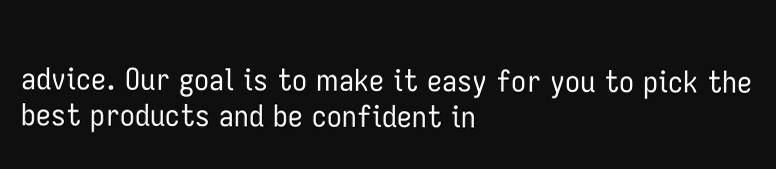advice. Our goal is to make it easy for you to pick the best products and be confident in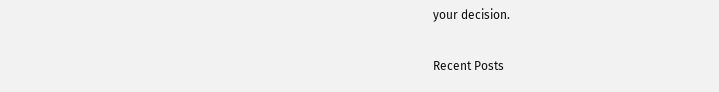your decision.

Recent Posts